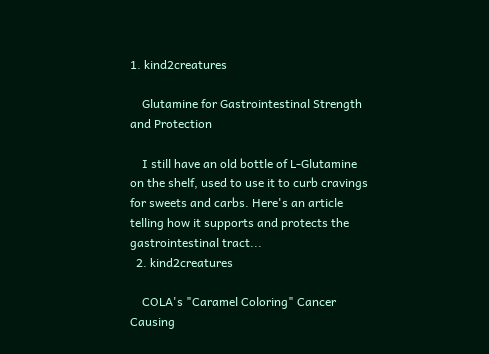1. kind2creatures

    Glutamine for Gastrointestinal Strength and Protection

    I still have an old bottle of L-Glutamine on the shelf, used to use it to curb cravings for sweets and carbs. Here's an article telling how it supports and protects the gastrointestinal tract...
  2. kind2creatures

    COLA's "Caramel Coloring" Cancer Causing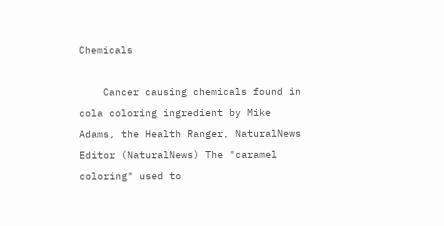Chemicals

    Cancer causing chemicals found in cola coloring ingredient by Mike Adams, the Health Ranger, NaturalNews Editor (NaturalNews) The "caramel coloring" used to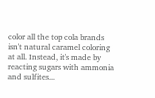color all the top cola brands isn't natural caramel coloring at all. Instead, it's made by reacting sugars with ammonia and sulfites...